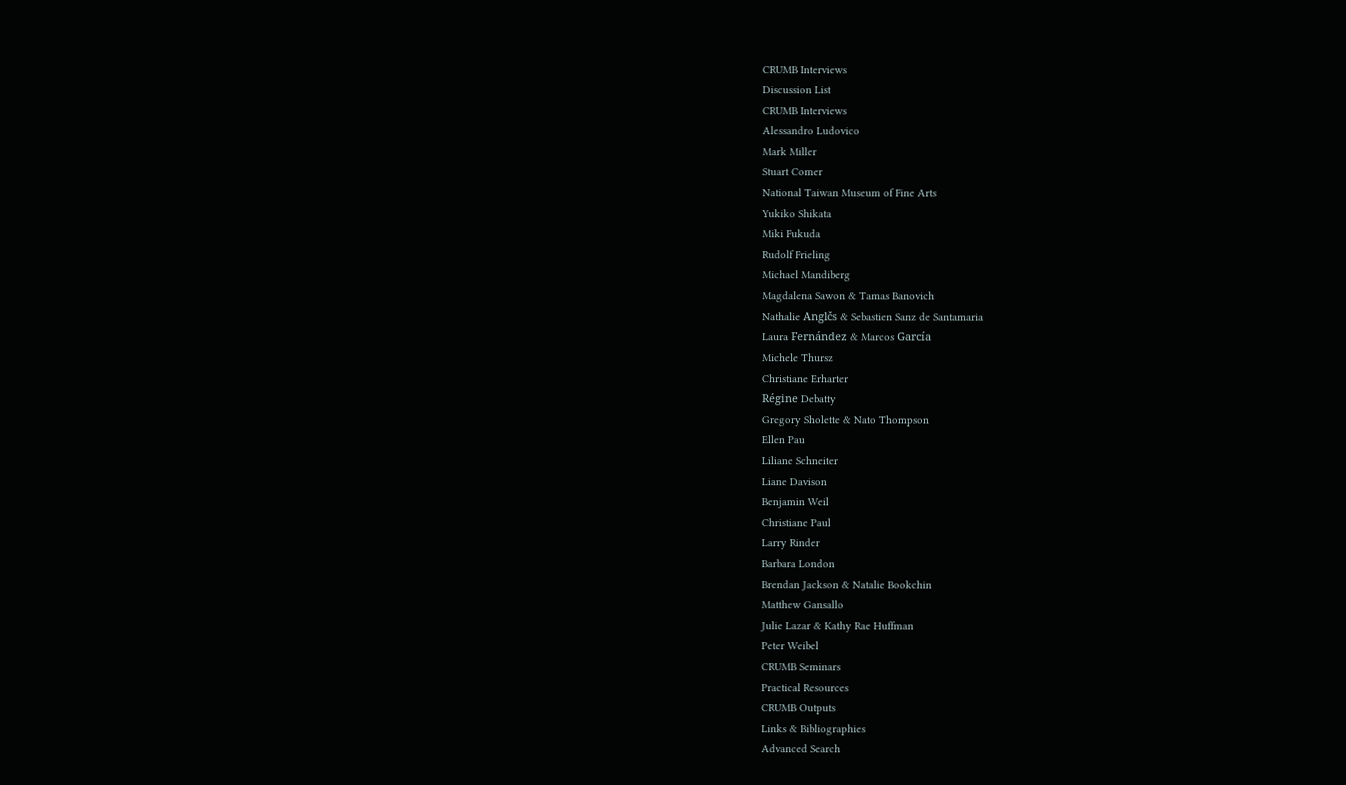CRUMB Interviews
Discussion List
CRUMB Interviews
Alessandro Ludovico
Mark Miller
Stuart Comer
National Taiwan Museum of Fine Arts
Yukiko Shikata
Miki Fukuda
Rudolf Frieling
Michael Mandiberg
Magdalena Sawon & Tamas Banovich
Nathalie Anglčs & Sebastien Sanz de Santamaria
Laura Fernández & Marcos García
Michele Thursz
Christiane Erharter
Régine Debatty
Gregory Sholette & Nato Thompson
Ellen Pau
Liliane Schneiter
Liane Davison
Benjamin Weil
Christiane Paul
Larry Rinder
Barbara London
Brendan Jackson & Natalie Bookchin
Matthew Gansallo
Julie Lazar & Kathy Rae Huffman
Peter Weibel
CRUMB Seminars
Practical Resources
CRUMB Outputs
Links & Bibliographies
Advanced Search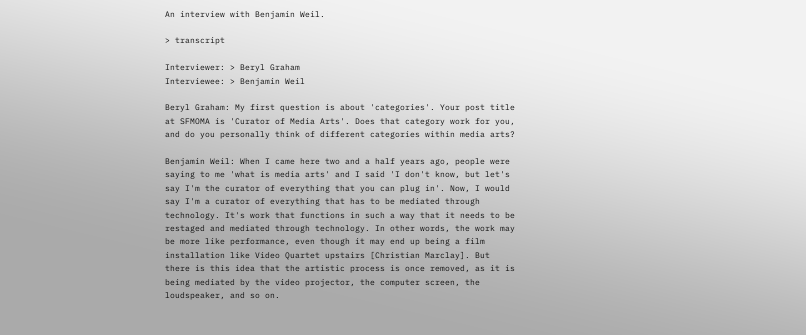An interview with Benjamin Weil.

> transcript

Interviewer: > Beryl Graham
Interviewee: > Benjamin Weil

Beryl Graham: My first question is about 'categories'. Your post title at SFMOMA is 'Curator of Media Arts'. Does that category work for you, and do you personally think of different categories within media arts?

Benjamin Weil: When I came here two and a half years ago, people were saying to me 'what is media arts' and I said 'I don't know, but let's say I'm the curator of everything that you can plug in'. Now, I would say I'm a curator of everything that has to be mediated through technology. It's work that functions in such a way that it needs to be restaged and mediated through technology. In other words, the work may be more like performance, even though it may end up being a film installation like Video Quartet upstairs [Christian Marclay]. But there is this idea that the artistic process is once removed, as it is being mediated by the video projector, the computer screen, the loudspeaker, and so on.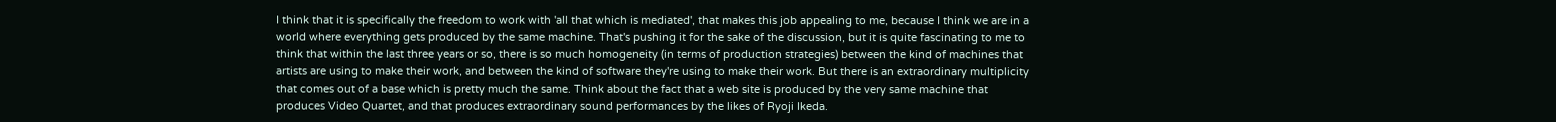I think that it is specifically the freedom to work with 'all that which is mediated', that makes this job appealing to me, because I think we are in a world where everything gets produced by the same machine. That's pushing it for the sake of the discussion, but it is quite fascinating to me to think that within the last three years or so, there is so much homogeneity (in terms of production strategies) between the kind of machines that artists are using to make their work, and between the kind of software they're using to make their work. But there is an extraordinary multiplicity that comes out of a base which is pretty much the same. Think about the fact that a web site is produced by the very same machine that produces Video Quartet, and that produces extraordinary sound performances by the likes of Ryoji Ikeda.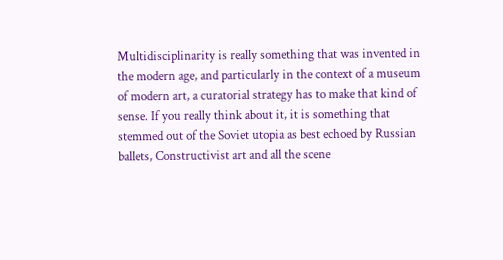Multidisciplinarity is really something that was invented in the modern age, and particularly in the context of a museum of modern art, a curatorial strategy has to make that kind of sense. If you really think about it, it is something that stemmed out of the Soviet utopia as best echoed by Russian ballets, Constructivist art and all the scene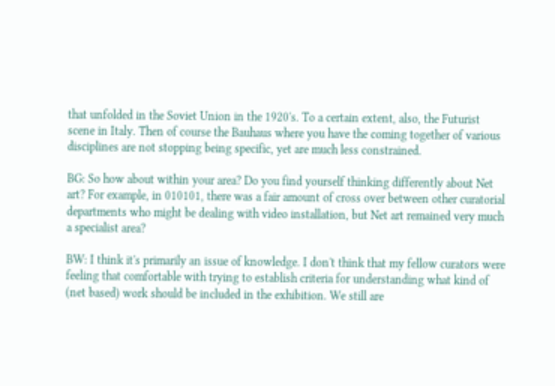that unfolded in the Soviet Union in the 1920's. To a certain extent, also, the Futurist scene in Italy. Then of course the Bauhaus where you have the coming together of various disciplines are not stopping being specific, yet are much less constrained.

BG: So how about within your area? Do you find yourself thinking differently about Net art? For example, in 010101, there was a fair amount of cross over between other curatorial departments who might be dealing with video installation, but Net art remained very much a specialist area?

BW: I think it's primarily an issue of knowledge. I don't think that my fellow curators were feeling that comfortable with trying to establish criteria for understanding what kind of (net based) work should be included in the exhibition. We still are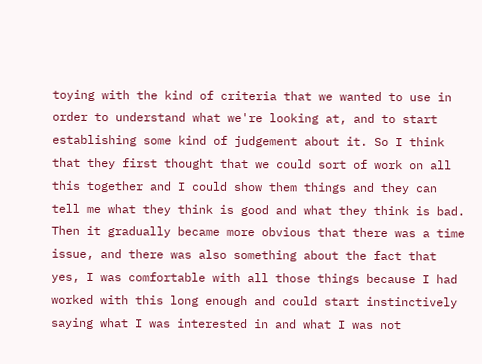toying with the kind of criteria that we wanted to use in order to understand what we're looking at, and to start establishing some kind of judgement about it. So I think that they first thought that we could sort of work on all this together and I could show them things and they can tell me what they think is good and what they think is bad. Then it gradually became more obvious that there was a time issue, and there was also something about the fact that yes, I was comfortable with all those things because I had worked with this long enough and could start instinctively saying what I was interested in and what I was not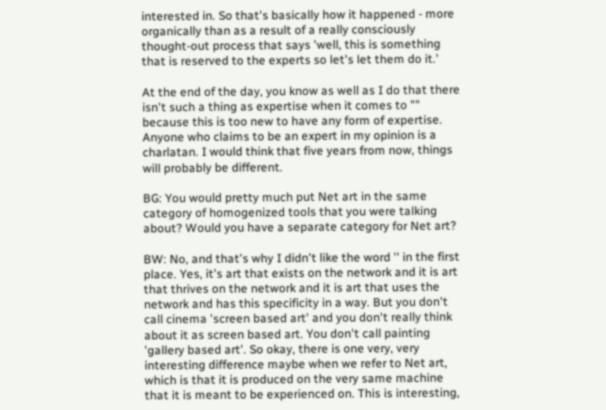interested in. So that's basically how it happened - more organically than as a result of a really consciously thought-out process that says 'well, this is something that is reserved to the experts so let's let them do it.'

At the end of the day, you know as well as I do that there isn't such a thing as expertise when it comes to "" because this is too new to have any form of expertise. Anyone who claims to be an expert in my opinion is a charlatan. I would think that five years from now, things will probably be different.

BG: You would pretty much put Net art in the same category of homogenized tools that you were talking about? Would you have a separate category for Net art?

BW: No, and that's why I didn't like the word '' in the first place. Yes, it's art that exists on the network and it is art that thrives on the network and it is art that uses the network and has this specificity in a way. But you don't call cinema 'screen based art' and you don't really think about it as screen based art. You don't call painting 'gallery based art'. So okay, there is one very, very interesting difference maybe when we refer to Net art, which is that it is produced on the very same machine that it is meant to be experienced on. This is interesting,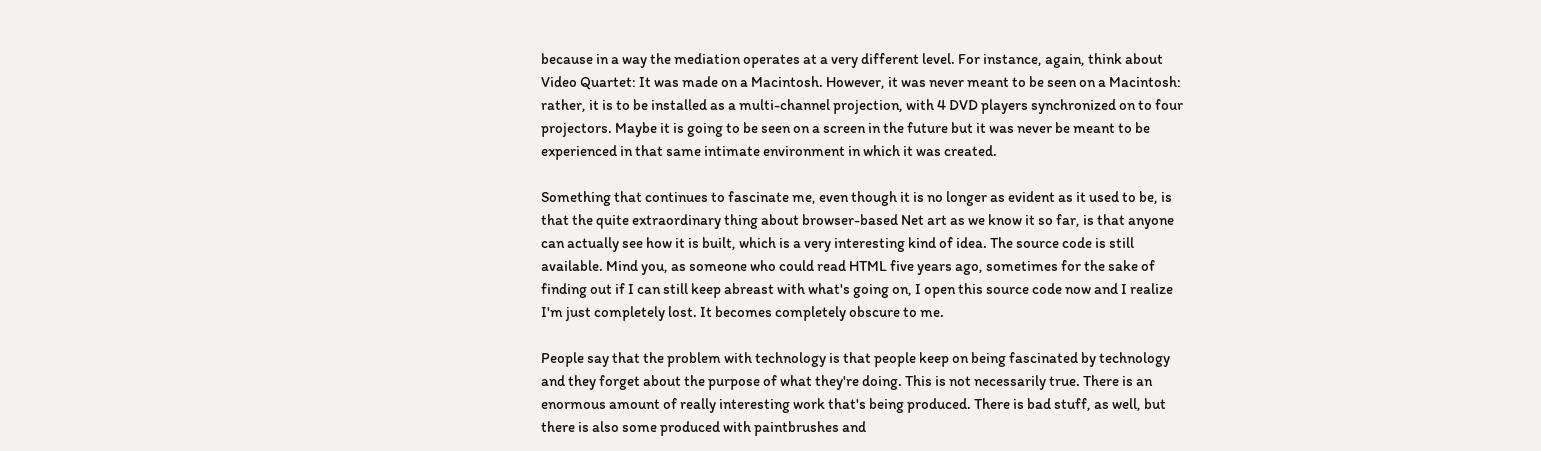because in a way the mediation operates at a very different level. For instance, again, think about Video Quartet: It was made on a Macintosh. However, it was never meant to be seen on a Macintosh: rather, it is to be installed as a multi-channel projection, with 4 DVD players synchronized on to four projectors. Maybe it is going to be seen on a screen in the future but it was never be meant to be experienced in that same intimate environment in which it was created.

Something that continues to fascinate me, even though it is no longer as evident as it used to be, is that the quite extraordinary thing about browser-based Net art as we know it so far, is that anyone can actually see how it is built, which is a very interesting kind of idea. The source code is still available. Mind you, as someone who could read HTML five years ago, sometimes for the sake of finding out if I can still keep abreast with what's going on, I open this source code now and I realize I'm just completely lost. It becomes completely obscure to me.

People say that the problem with technology is that people keep on being fascinated by technology and they forget about the purpose of what they're doing. This is not necessarily true. There is an enormous amount of really interesting work that's being produced. There is bad stuff, as well, but there is also some produced with paintbrushes and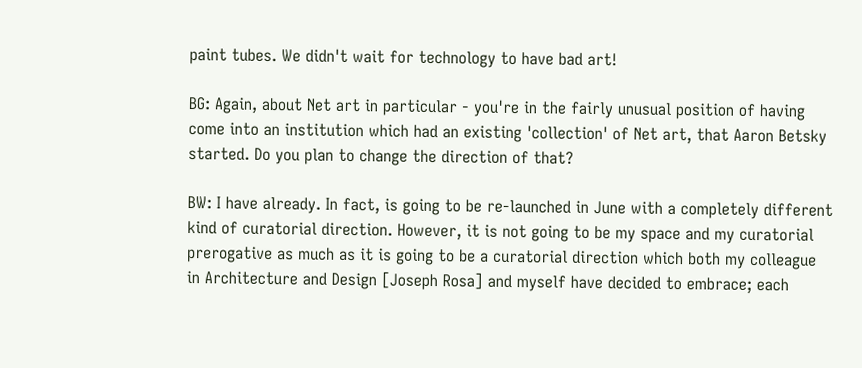paint tubes. We didn't wait for technology to have bad art!

BG: Again, about Net art in particular - you're in the fairly unusual position of having come into an institution which had an existing 'collection' of Net art, that Aaron Betsky started. Do you plan to change the direction of that?

BW: I have already. In fact, is going to be re-launched in June with a completely different kind of curatorial direction. However, it is not going to be my space and my curatorial prerogative as much as it is going to be a curatorial direction which both my colleague in Architecture and Design [Joseph Rosa] and myself have decided to embrace; each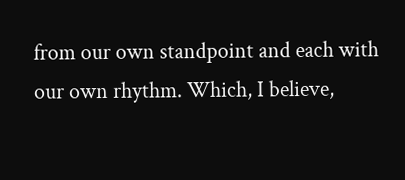from our own standpoint and each with our own rhythm. Which, I believe,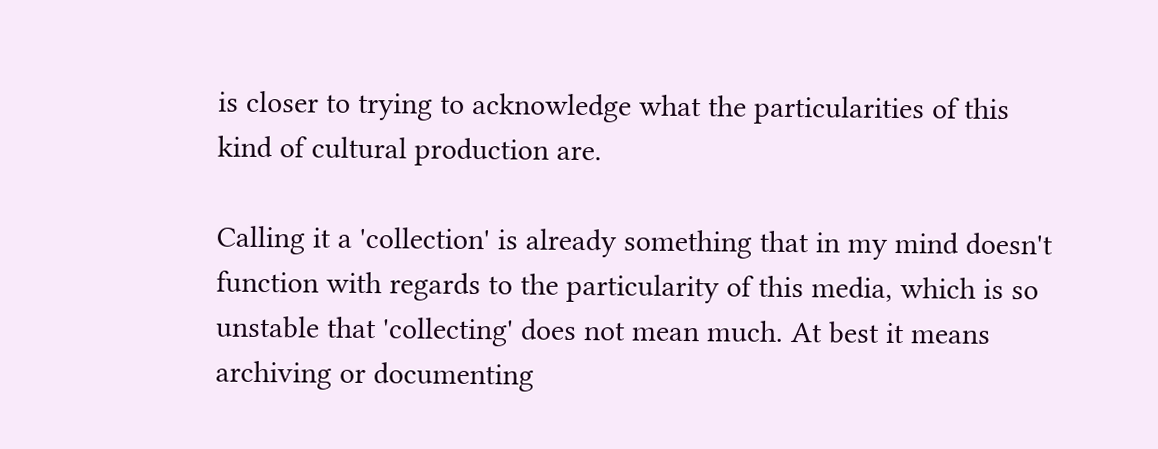is closer to trying to acknowledge what the particularities of this kind of cultural production are.

Calling it a 'collection' is already something that in my mind doesn't function with regards to the particularity of this media, which is so unstable that 'collecting' does not mean much. At best it means archiving or documenting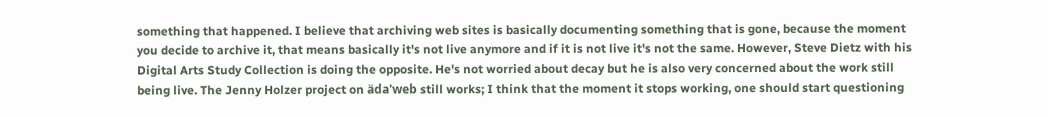something that happened. I believe that archiving web sites is basically documenting something that is gone, because the moment you decide to archive it, that means basically it's not live anymore and if it is not live it's not the same. However, Steve Dietz with his Digital Arts Study Collection is doing the opposite. He's not worried about decay but he is also very concerned about the work still being live. The Jenny Holzer project on äda'web still works; I think that the moment it stops working, one should start questioning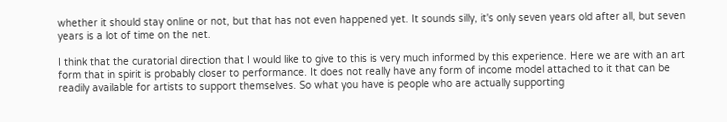whether it should stay online or not, but that has not even happened yet. It sounds silly, it's only seven years old after all, but seven years is a lot of time on the net.

I think that the curatorial direction that I would like to give to this is very much informed by this experience. Here we are with an art form that in spirit is probably closer to performance. It does not really have any form of income model attached to it that can be readily available for artists to support themselves. So what you have is people who are actually supporting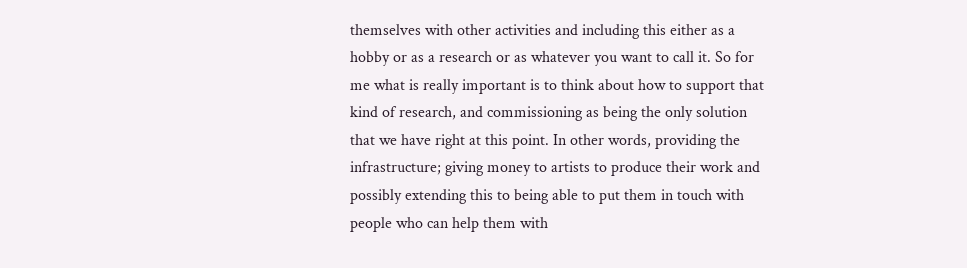themselves with other activities and including this either as a hobby or as a research or as whatever you want to call it. So for me what is really important is to think about how to support that kind of research, and commissioning as being the only solution that we have right at this point. In other words, providing the infrastructure; giving money to artists to produce their work and possibly extending this to being able to put them in touch with people who can help them with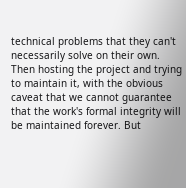technical problems that they can't necessarily solve on their own. Then hosting the project and trying to maintain it, with the obvious caveat that we cannot guarantee that the work's formal integrity will be maintained forever. But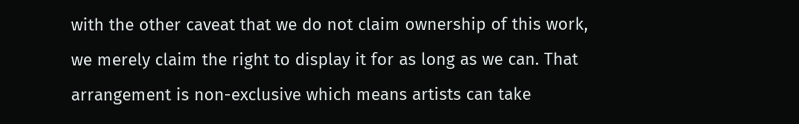with the other caveat that we do not claim ownership of this work, we merely claim the right to display it for as long as we can. That arrangement is non-exclusive which means artists can take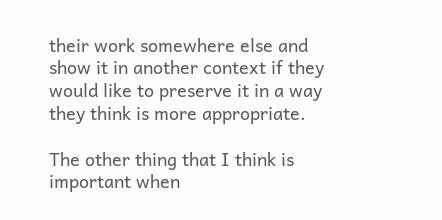their work somewhere else and show it in another context if they would like to preserve it in a way they think is more appropriate.

The other thing that I think is important when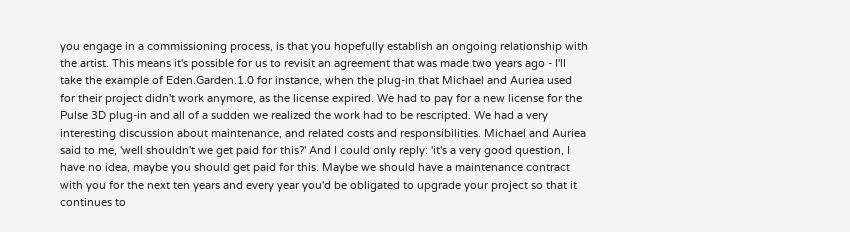you engage in a commissioning process, is that you hopefully establish an ongoing relationship with the artist. This means it's possible for us to revisit an agreement that was made two years ago - I'll take the example of Eden.Garden.1.0 for instance, when the plug-in that Michael and Auriea used for their project didn't work anymore, as the license expired. We had to pay for a new license for the Pulse 3D plug-in and all of a sudden we realized the work had to be rescripted. We had a very interesting discussion about maintenance, and related costs and responsibilities. Michael and Auriea said to me, 'well shouldn't we get paid for this?' And I could only reply: 'it's a very good question, I have no idea, maybe you should get paid for this. Maybe we should have a maintenance contract with you for the next ten years and every year you'd be obligated to upgrade your project so that it continues to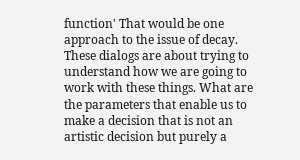function' That would be one approach to the issue of decay. These dialogs are about trying to understand how we are going to work with these things. What are the parameters that enable us to make a decision that is not an artistic decision but purely a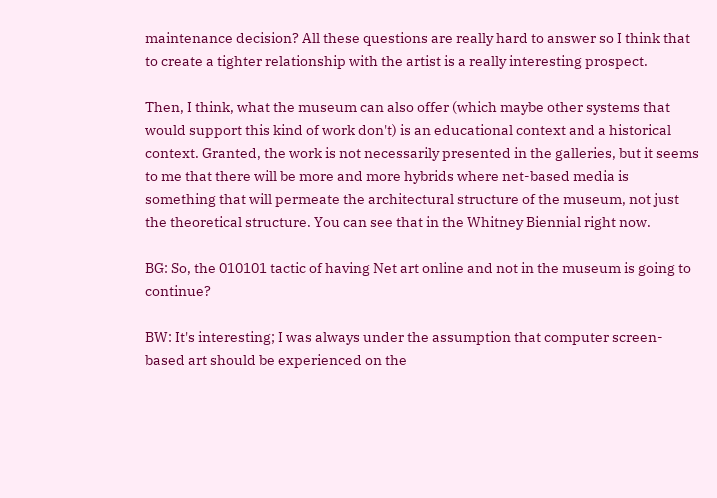maintenance decision? All these questions are really hard to answer so I think that to create a tighter relationship with the artist is a really interesting prospect.

Then, I think, what the museum can also offer (which maybe other systems that would support this kind of work don't) is an educational context and a historical context. Granted, the work is not necessarily presented in the galleries, but it seems to me that there will be more and more hybrids where net-based media is something that will permeate the architectural structure of the museum, not just the theoretical structure. You can see that in the Whitney Biennial right now.

BG: So, the 010101 tactic of having Net art online and not in the museum is going to continue?

BW: It's interesting; I was always under the assumption that computer screen-based art should be experienced on the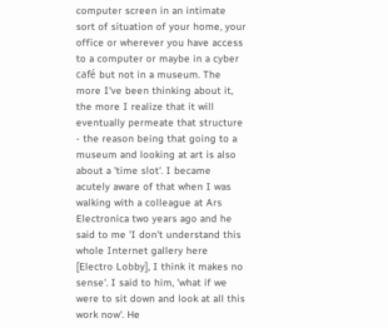computer screen in an intimate sort of situation of your home, your office or wherever you have access to a computer or maybe in a cyber café but not in a museum. The more I've been thinking about it, the more I realize that it will eventually permeate that structure - the reason being that going to a museum and looking at art is also about a 'time slot'. I became acutely aware of that when I was walking with a colleague at Ars Electronica two years ago and he said to me 'I don't understand this whole Internet gallery here [Electro Lobby], I think it makes no sense'. I said to him, 'what if we were to sit down and look at all this work now'. He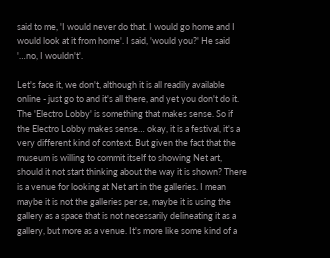said to me, 'I would never do that. I would go home and I would look at it from home'. I said, 'would you?' He said '…no, I wouldn't'.

Let's face it, we don't, although it is all readily available online - just go to and it's all there, and yet you don't do it. The 'Electro Lobby' is something that makes sense. So if the Electro Lobby makes sense… okay, it is a festival, it's a very different kind of context. But given the fact that the museum is willing to commit itself to showing Net art, should it not start thinking about the way it is shown? There is a venue for looking at Net art in the galleries. I mean maybe it is not the galleries per se, maybe it is using the gallery as a space that is not necessarily delineating it as a gallery, but more as a venue. It's more like some kind of a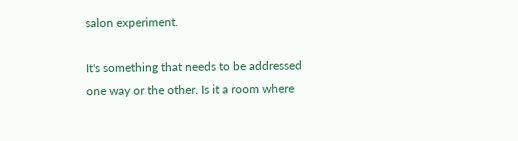salon experiment.

It's something that needs to be addressed one way or the other. Is it a room where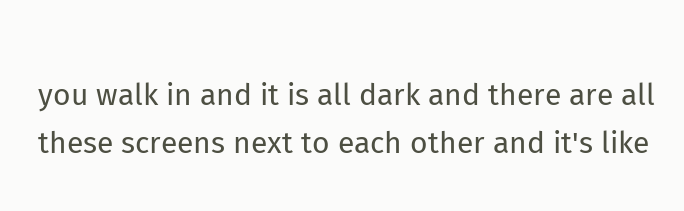you walk in and it is all dark and there are all these screens next to each other and it's like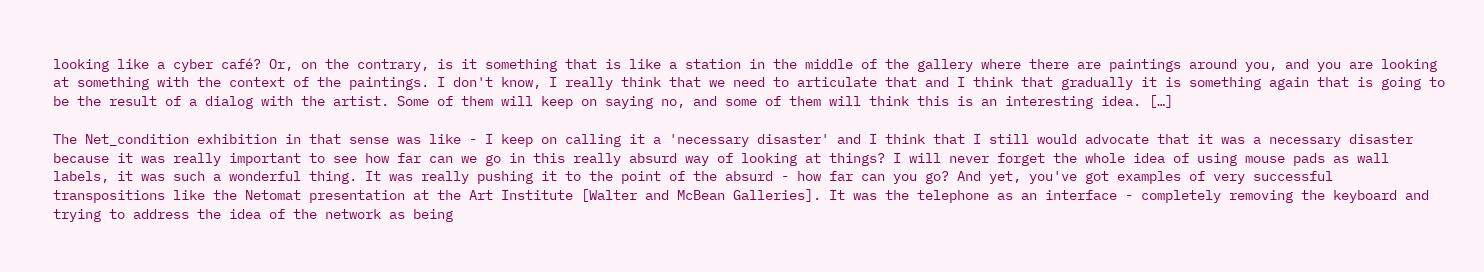looking like a cyber café? Or, on the contrary, is it something that is like a station in the middle of the gallery where there are paintings around you, and you are looking at something with the context of the paintings. I don't know, I really think that we need to articulate that and I think that gradually it is something again that is going to be the result of a dialog with the artist. Some of them will keep on saying no, and some of them will think this is an interesting idea. […]

The Net_condition exhibition in that sense was like - I keep on calling it a 'necessary disaster' and I think that I still would advocate that it was a necessary disaster because it was really important to see how far can we go in this really absurd way of looking at things? I will never forget the whole idea of using mouse pads as wall labels, it was such a wonderful thing. It was really pushing it to the point of the absurd - how far can you go? And yet, you've got examples of very successful transpositions like the Netomat presentation at the Art Institute [Walter and McBean Galleries]. It was the telephone as an interface - completely removing the keyboard and trying to address the idea of the network as being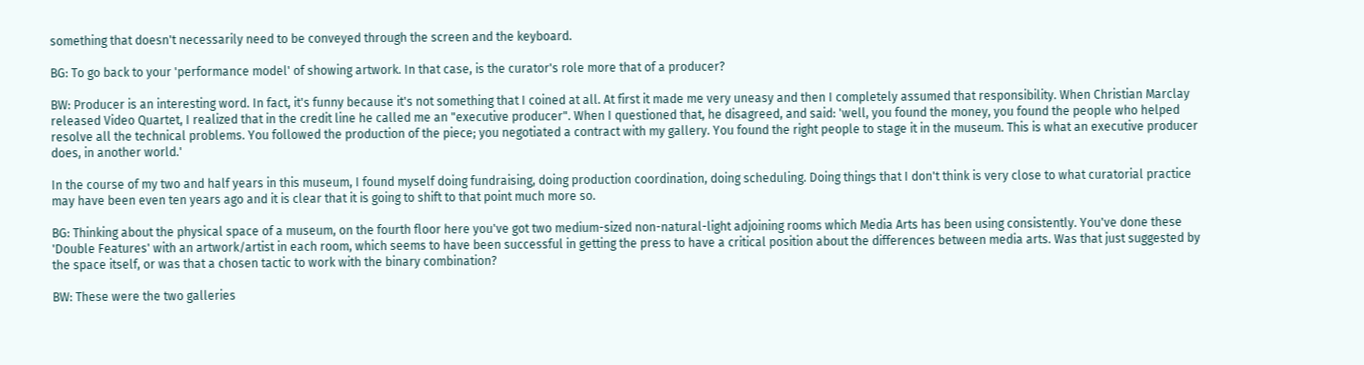something that doesn't necessarily need to be conveyed through the screen and the keyboard.

BG: To go back to your 'performance model' of showing artwork. In that case, is the curator's role more that of a producer?

BW: Producer is an interesting word. In fact, it's funny because it's not something that I coined at all. At first it made me very uneasy and then I completely assumed that responsibility. When Christian Marclay released Video Quartet, I realized that in the credit line he called me an "executive producer". When I questioned that, he disagreed, and said: 'well, you found the money, you found the people who helped resolve all the technical problems. You followed the production of the piece; you negotiated a contract with my gallery. You found the right people to stage it in the museum. This is what an executive producer does, in another world.'

In the course of my two and half years in this museum, I found myself doing fundraising, doing production coordination, doing scheduling. Doing things that I don't think is very close to what curatorial practice may have been even ten years ago and it is clear that it is going to shift to that point much more so.

BG: Thinking about the physical space of a museum, on the fourth floor here you've got two medium-sized non-natural-light adjoining rooms which Media Arts has been using consistently. You've done these 'Double Features' with an artwork/artist in each room, which seems to have been successful in getting the press to have a critical position about the differences between media arts. Was that just suggested by the space itself, or was that a chosen tactic to work with the binary combination?

BW: These were the two galleries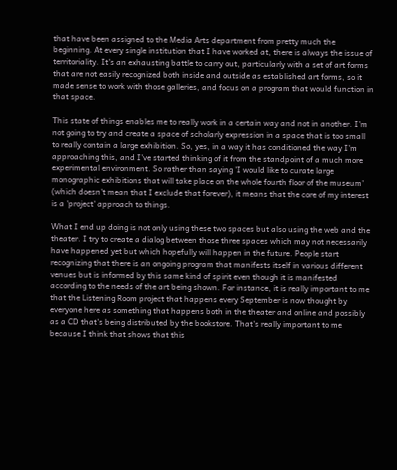that have been assigned to the Media Arts department from pretty much the beginning. At every single institution that I have worked at, there is always the issue of territoriality. It's an exhausting battle to carry out, particularly with a set of art forms that are not easily recognized both inside and outside as established art forms, so it made sense to work with those galleries, and focus on a program that would function in that space.

This state of things enables me to really work in a certain way and not in another. I'm not going to try and create a space of scholarly expression in a space that is too small to really contain a large exhibition. So, yes, in a way it has conditioned the way I'm approaching this, and I've started thinking of it from the standpoint of a much more experimental environment. So rather than saying 'I would like to curate large monographic exhibitions that will take place on the whole fourth floor of the museum' (which doesn't mean that I exclude that forever), it means that the core of my interest is a 'project' approach to things.

What I end up doing is not only using these two spaces but also using the web and the theater. I try to create a dialog between those three spaces which may not necessarily have happened yet but which hopefully will happen in the future. People start recognizing that there is an ongoing program that manifests itself in various different venues but is informed by this same kind of spirit even though it is manifested according to the needs of the art being shown. For instance, it is really important to me that the Listening Room project that happens every September is now thought by everyone here as something that happens both in the theater and online and possibly as a CD that's being distributed by the bookstore. That's really important to me because I think that shows that this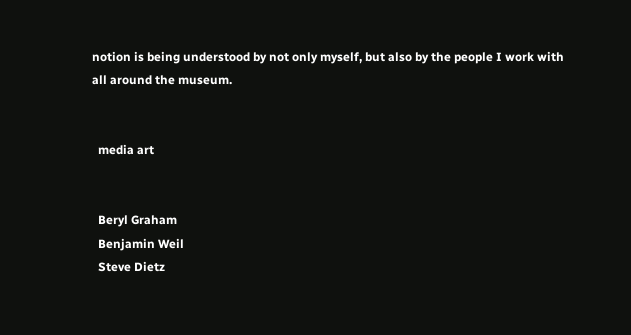notion is being understood by not only myself, but also by the people I work with all around the museum.


  media art


  Beryl Graham
  Benjamin Weil
  Steve Dietz